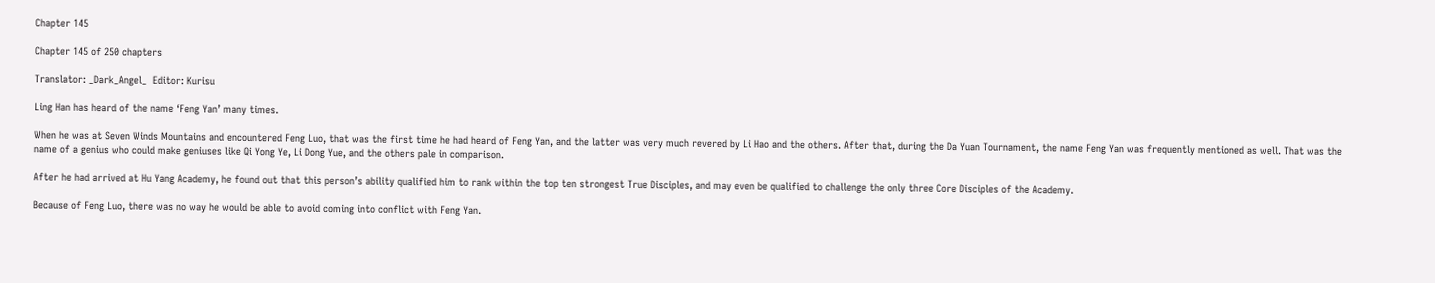Chapter 145

Chapter 145 of 250 chapters

Translator: _Dark_Angel_  Editor: Kurisu

Ling Han has heard of the name ‘Feng Yan’ many times.

When he was at Seven Winds Mountains and encountered Feng Luo, that was the first time he had heard of Feng Yan, and the latter was very much revered by Li Hao and the others. After that, during the Da Yuan Tournament, the name Feng Yan was frequently mentioned as well. That was the name of a genius who could make geniuses like Qi Yong Ye, Li Dong Yue, and the others pale in comparison.

After he had arrived at Hu Yang Academy, he found out that this person’s ability qualified him to rank within the top ten strongest True Disciples, and may even be qualified to challenge the only three Core Disciples of the Academy.

Because of Feng Luo, there was no way he would be able to avoid coming into conflict with Feng Yan.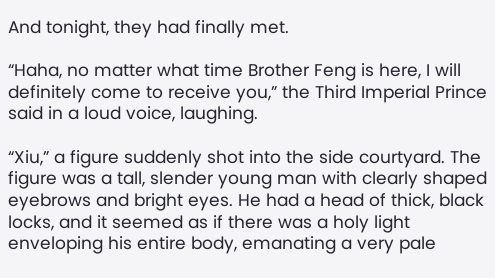And tonight, they had finally met.

“Haha, no matter what time Brother Feng is here, I will definitely come to receive you,” the Third Imperial Prince said in a loud voice, laughing.

“Xiu,” a figure suddenly shot into the side courtyard. The figure was a tall, slender young man with clearly shaped eyebrows and bright eyes. He had a head of thick, black locks, and it seemed as if there was a holy light enveloping his entire body, emanating a very pale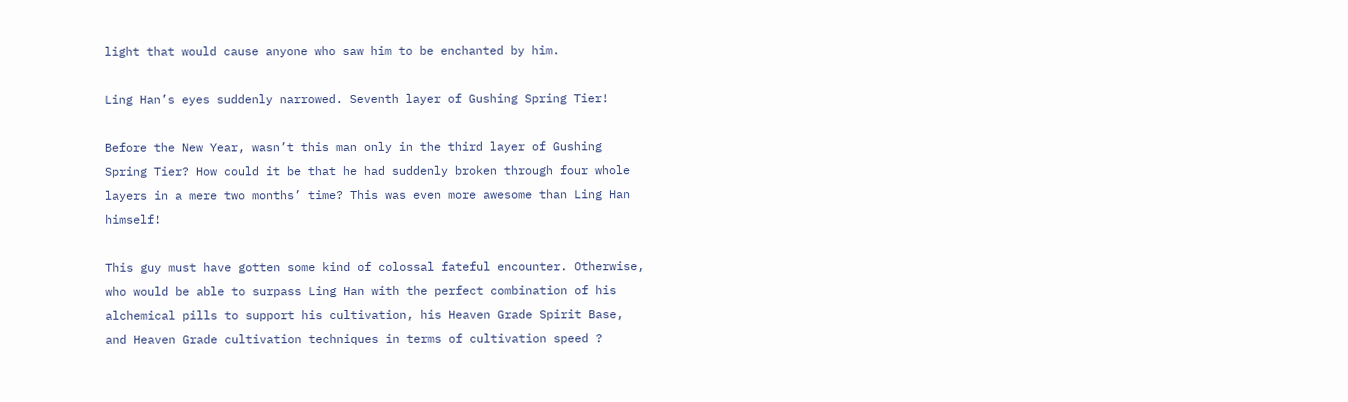light that would cause anyone who saw him to be enchanted by him.

Ling Han’s eyes suddenly narrowed. Seventh layer of Gushing Spring Tier!

Before the New Year, wasn’t this man only in the third layer of Gushing Spring Tier? How could it be that he had suddenly broken through four whole layers in a mere two months’ time? This was even more awesome than Ling Han himself!

This guy must have gotten some kind of colossal fateful encounter. Otherwise, who would be able to surpass Ling Han with the perfect combination of his alchemical pills to support his cultivation, his Heaven Grade Spirit Base, and Heaven Grade cultivation techniques in terms of cultivation speed ?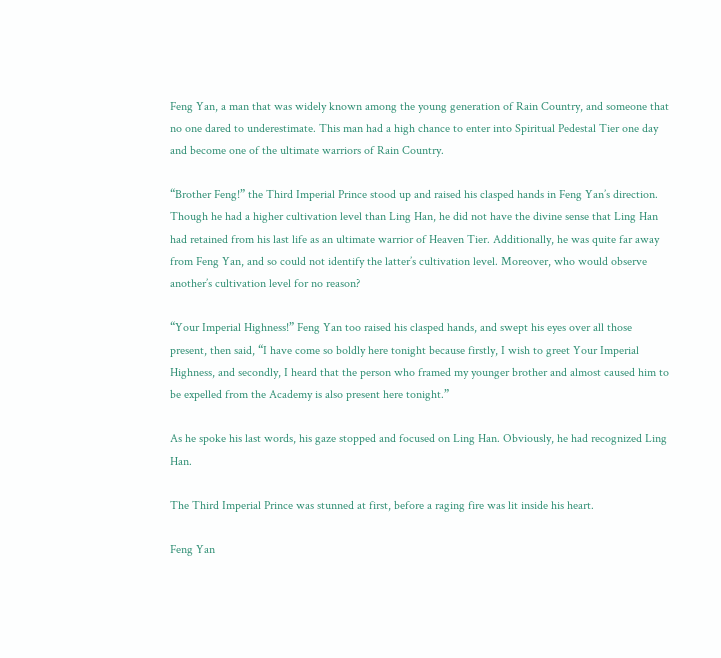Feng Yan, a man that was widely known among the young generation of Rain Country, and someone that no one dared to underestimate. This man had a high chance to enter into Spiritual Pedestal Tier one day and become one of the ultimate warriors of Rain Country.

“Brother Feng!” the Third Imperial Prince stood up and raised his clasped hands in Feng Yan’s direction. Though he had a higher cultivation level than Ling Han, he did not have the divine sense that Ling Han had retained from his last life as an ultimate warrior of Heaven Tier. Additionally, he was quite far away from Feng Yan, and so could not identify the latter’s cultivation level. Moreover, who would observe another’s cultivation level for no reason?

“Your Imperial Highness!” Feng Yan too raised his clasped hands, and swept his eyes over all those present, then said, “I have come so boldly here tonight because firstly, I wish to greet Your Imperial Highness, and secondly, I heard that the person who framed my younger brother and almost caused him to be expelled from the Academy is also present here tonight.”

As he spoke his last words, his gaze stopped and focused on Ling Han. Obviously, he had recognized Ling Han.

The Third Imperial Prince was stunned at first, before a raging fire was lit inside his heart.

Feng Yan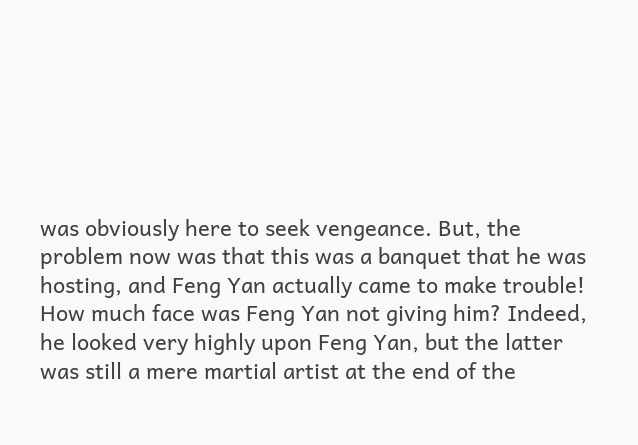was obviously here to seek vengeance. But, the problem now was that this was a banquet that he was hosting, and Feng Yan actually came to make trouble! How much face was Feng Yan not giving him? Indeed, he looked very highly upon Feng Yan, but the latter was still a mere martial artist at the end of the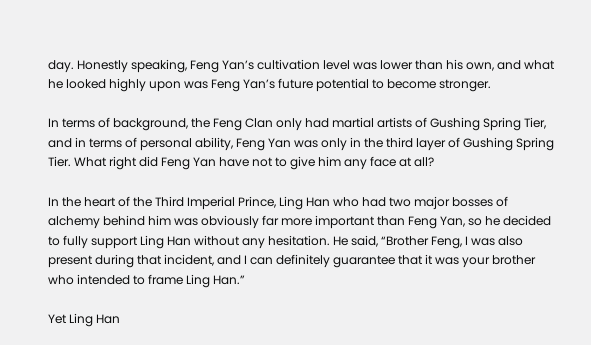day. Honestly speaking, Feng Yan’s cultivation level was lower than his own, and what he looked highly upon was Feng Yan’s future potential to become stronger.

In terms of background, the Feng Clan only had martial artists of Gushing Spring Tier, and in terms of personal ability, Feng Yan was only in the third layer of Gushing Spring Tier. What right did Feng Yan have not to give him any face at all?

In the heart of the Third Imperial Prince, Ling Han who had two major bosses of alchemy behind him was obviously far more important than Feng Yan, so he decided to fully support Ling Han without any hesitation. He said, “Brother Feng, I was also present during that incident, and I can definitely guarantee that it was your brother who intended to frame Ling Han.”

Yet Ling Han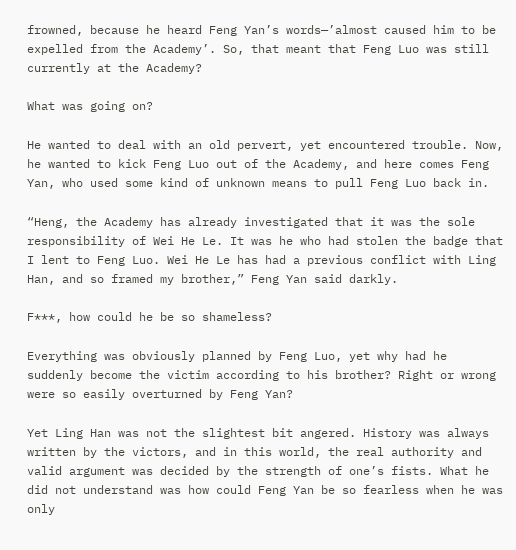frowned, because he heard Feng Yan’s words—’almost caused him to be expelled from the Academy’. So, that meant that Feng Luo was still currently at the Academy?

What was going on?

He wanted to deal with an old pervert, yet encountered trouble. Now, he wanted to kick Feng Luo out of the Academy, and here comes Feng Yan, who used some kind of unknown means to pull Feng Luo back in.

“Heng, the Academy has already investigated that it was the sole responsibility of Wei He Le. It was he who had stolen the badge that I lent to Feng Luo. Wei He Le has had a previous conflict with Ling Han, and so framed my brother,” Feng Yan said darkly.

F***, how could he be so shameless?

Everything was obviously planned by Feng Luo, yet why had he suddenly become the victim according to his brother? Right or wrong were so easily overturned by Feng Yan?

Yet Ling Han was not the slightest bit angered. History was always written by the victors, and in this world, the real authority and valid argument was decided by the strength of one’s fists. What he did not understand was how could Feng Yan be so fearless when he was only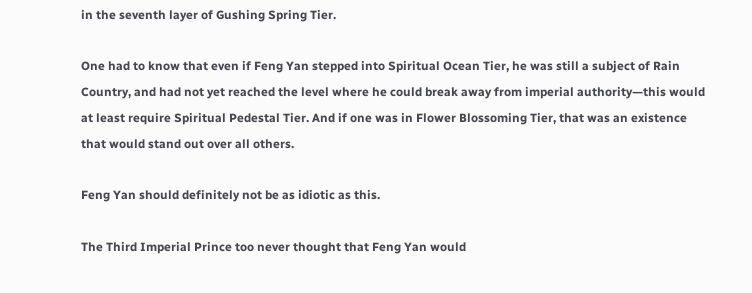in the seventh layer of Gushing Spring Tier.

One had to know that even if Feng Yan stepped into Spiritual Ocean Tier, he was still a subject of Rain Country, and had not yet reached the level where he could break away from imperial authority—this would at least require Spiritual Pedestal Tier. And if one was in Flower Blossoming Tier, that was an existence that would stand out over all others.

Feng Yan should definitely not be as idiotic as this.

The Third Imperial Prince too never thought that Feng Yan would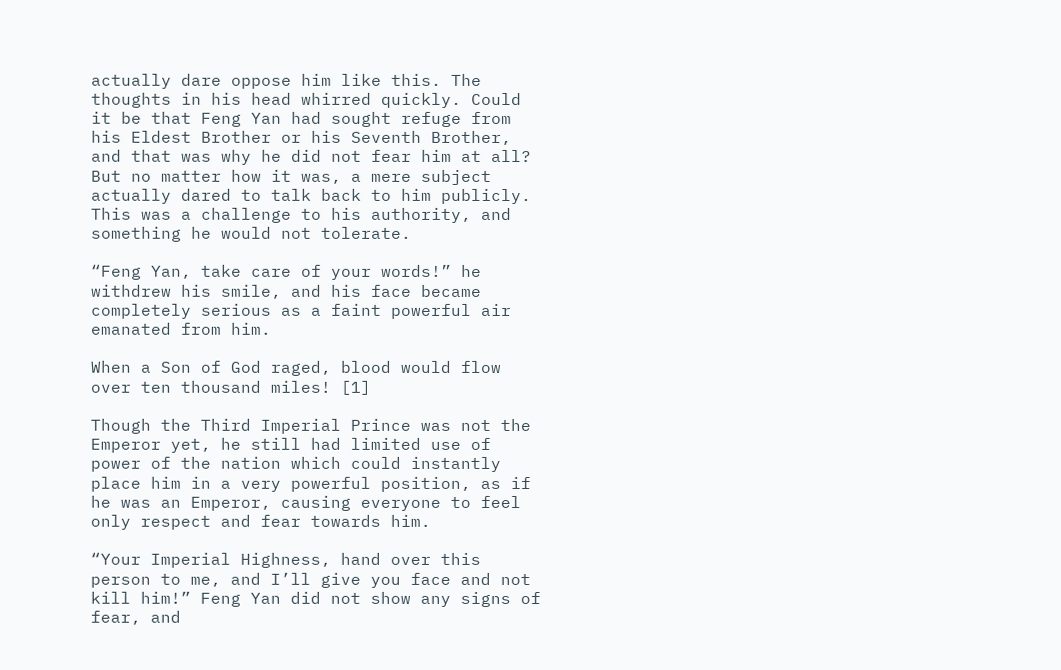actually dare oppose him like this. The thoughts in his head whirred quickly. Could it be that Feng Yan had sought refuge from his Eldest Brother or his Seventh Brother, and that was why he did not fear him at all? But no matter how it was, a mere subject actually dared to talk back to him publicly. This was a challenge to his authority, and something he would not tolerate.

“Feng Yan, take care of your words!” he withdrew his smile, and his face became completely serious as a faint powerful air emanated from him.

When a Son of God raged, blood would flow over ten thousand miles! [1]

Though the Third Imperial Prince was not the Emperor yet, he still had limited use of power of the nation which could instantly place him in a very powerful position, as if he was an Emperor, causing everyone to feel only respect and fear towards him.

“Your Imperial Highness, hand over this person to me, and I’ll give you face and not kill him!” Feng Yan did not show any signs of fear, and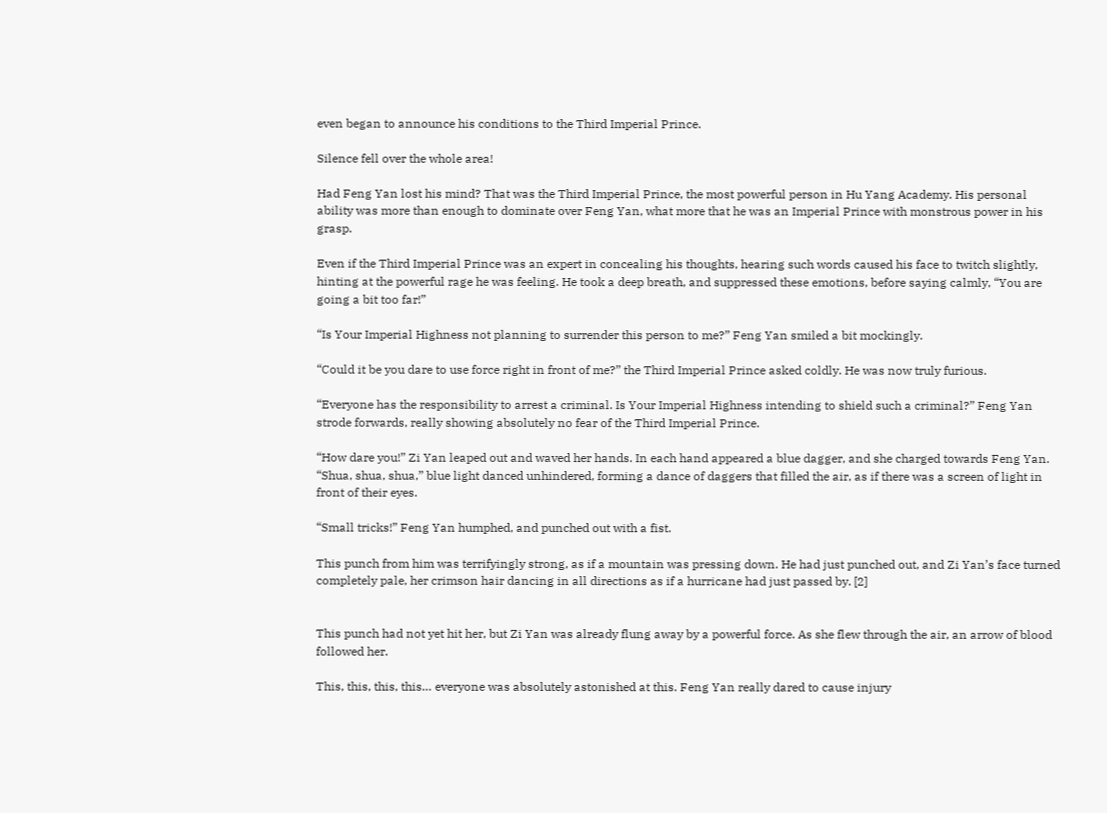even began to announce his conditions to the Third Imperial Prince.

Silence fell over the whole area!

Had Feng Yan lost his mind? That was the Third Imperial Prince, the most powerful person in Hu Yang Academy. His personal ability was more than enough to dominate over Feng Yan, what more that he was an Imperial Prince with monstrous power in his grasp.

Even if the Third Imperial Prince was an expert in concealing his thoughts, hearing such words caused his face to twitch slightly, hinting at the powerful rage he was feeling. He took a deep breath, and suppressed these emotions, before saying calmly, “You are going a bit too far!”

“Is Your Imperial Highness not planning to surrender this person to me?” Feng Yan smiled a bit mockingly.

“Could it be you dare to use force right in front of me?” the Third Imperial Prince asked coldly. He was now truly furious.

“Everyone has the responsibility to arrest a criminal. Is Your Imperial Highness intending to shield such a criminal?” Feng Yan strode forwards, really showing absolutely no fear of the Third Imperial Prince.

“How dare you!” Zi Yan leaped out and waved her hands. In each hand appeared a blue dagger, and she charged towards Feng Yan. “Shua, shua, shua,” blue light danced unhindered, forming a dance of daggers that filled the air, as if there was a screen of light in front of their eyes.

“Small tricks!” Feng Yan humphed, and punched out with a fist.

This punch from him was terrifyingly strong, as if a mountain was pressing down. He had just punched out, and Zi Yan’s face turned completely pale, her crimson hair dancing in all directions as if a hurricane had just passed by. [2]


This punch had not yet hit her, but Zi Yan was already flung away by a powerful force. As she flew through the air, an arrow of blood followed her.

This, this, this, this… everyone was absolutely astonished at this. Feng Yan really dared to cause injury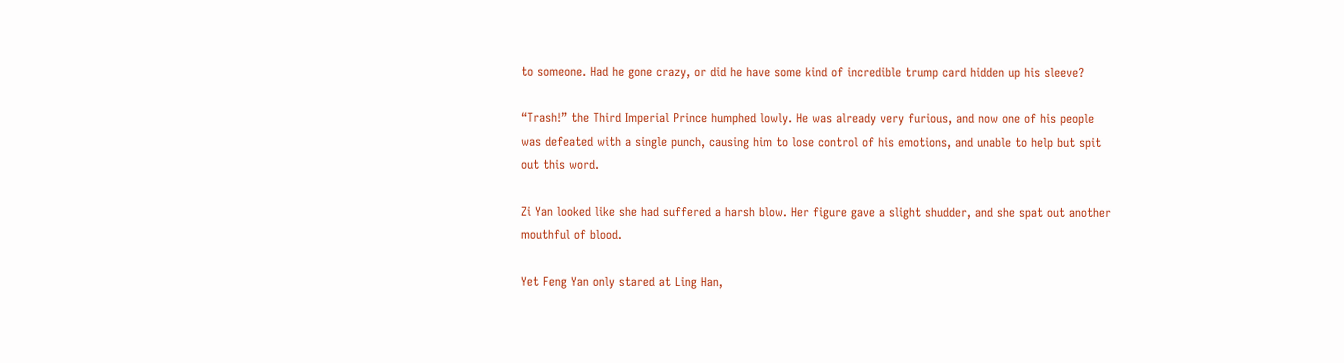to someone. Had he gone crazy, or did he have some kind of incredible trump card hidden up his sleeve?

“Trash!” the Third Imperial Prince humphed lowly. He was already very furious, and now one of his people was defeated with a single punch, causing him to lose control of his emotions, and unable to help but spit out this word.

Zi Yan looked like she had suffered a harsh blow. Her figure gave a slight shudder, and she spat out another mouthful of blood.

Yet Feng Yan only stared at Ling Han,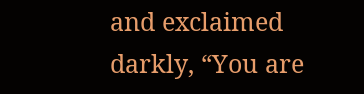and exclaimed darkly, “You are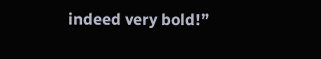indeed very bold!”